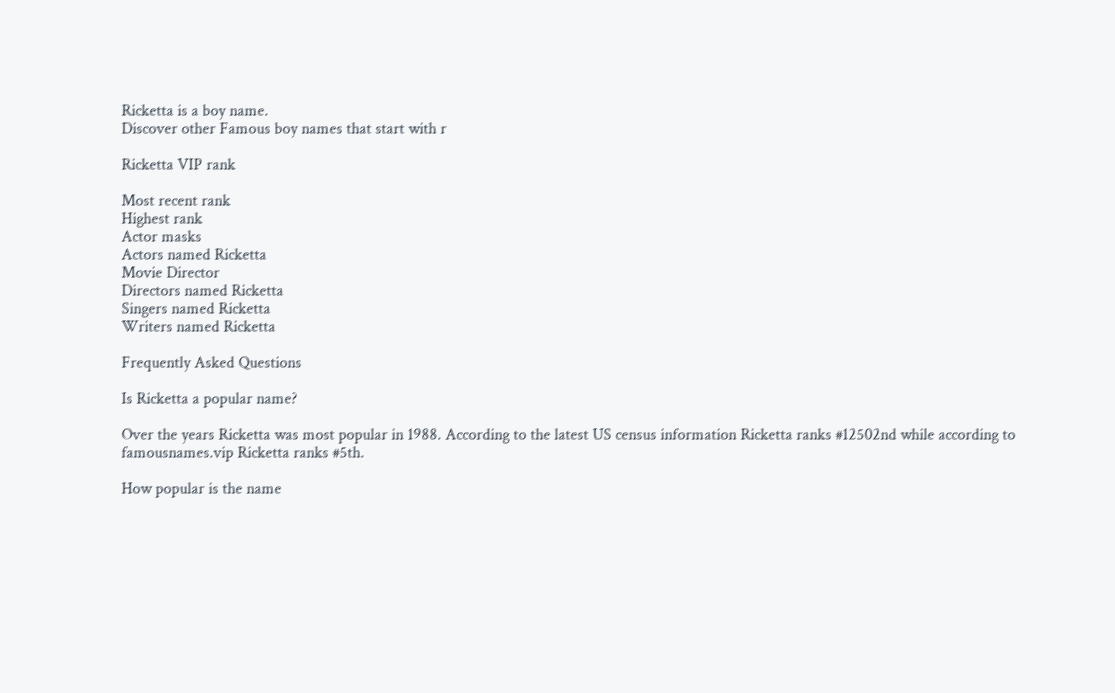Ricketta is a boy name.
Discover other Famous boy names that start with r

Ricketta VIP rank

Most recent rank
Highest rank
Actor masks
Actors named Ricketta
Movie Director
Directors named Ricketta
Singers named Ricketta
Writers named Ricketta

Frequently Asked Questions

Is Ricketta a popular name?

Over the years Ricketta was most popular in 1988. According to the latest US census information Ricketta ranks #12502nd while according to famousnames.vip Ricketta ranks #5th.

How popular is the name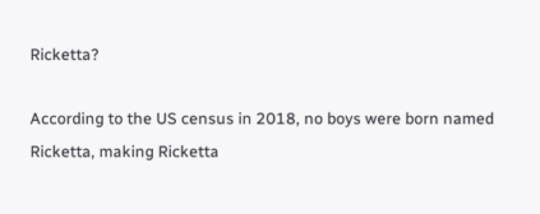Ricketta?

According to the US census in 2018, no boys were born named Ricketta, making Ricketta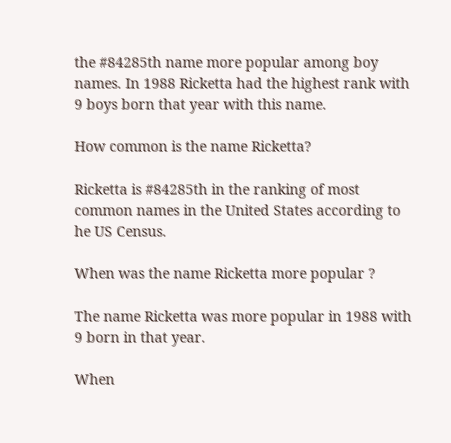the #84285th name more popular among boy names. In 1988 Ricketta had the highest rank with 9 boys born that year with this name.

How common is the name Ricketta?

Ricketta is #84285th in the ranking of most common names in the United States according to he US Census.

When was the name Ricketta more popular ?

The name Ricketta was more popular in 1988 with 9 born in that year.

When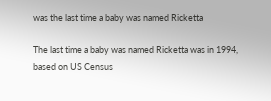was the last time a baby was named Ricketta

The last time a baby was named Ricketta was in 1994, based on US Census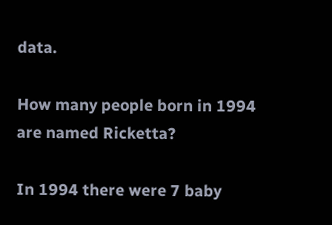data.

How many people born in 1994 are named Ricketta?

In 1994 there were 7 baby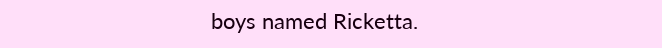boys named Ricketta.